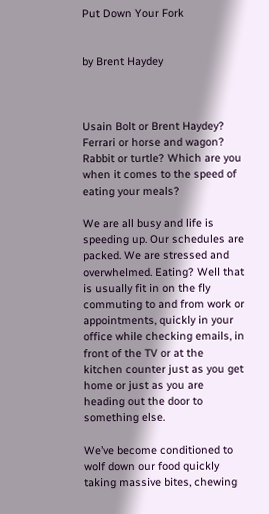Put Down Your Fork


by Brent Haydey



Usain Bolt or Brent Haydey? Ferrari or horse and wagon? Rabbit or turtle? Which are you when it comes to the speed of eating your meals?

We are all busy and life is speeding up. Our schedules are packed. We are stressed and overwhelmed. Eating? Well that is usually fit in on the fly commuting to and from work or appointments, quickly in your office while checking emails, in front of the TV or at the kitchen counter just as you get home or just as you are heading out the door to something else.

We’ve become conditioned to wolf down our food quickly taking massive bites, chewing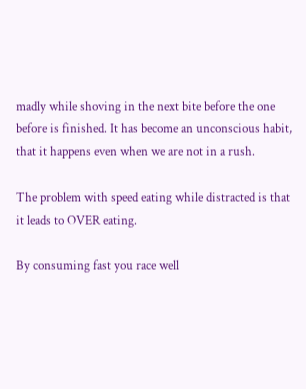madly while shoving in the next bite before the one before is finished. It has become an unconscious habit, that it happens even when we are not in a rush.

The problem with speed eating while distracted is that it leads to OVER eating.

By consuming fast you race well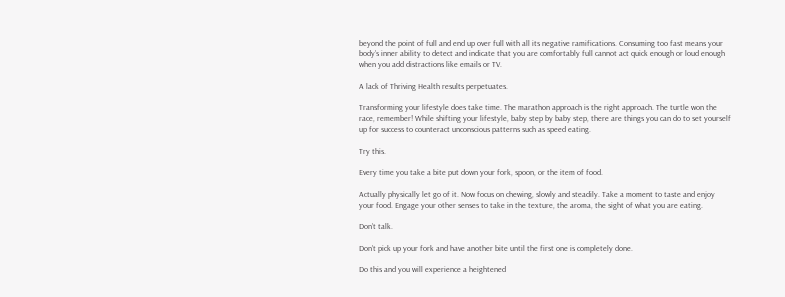beyond the point of full and end up over full with all its negative ramifications. Consuming too fast means your body’s inner ability to detect and indicate that you are comfortably full cannot act quick enough or loud enough when you add distractions like emails or TV.

A lack of Thriving Health results perpetuates.

Transforming your lifestyle does take time. The marathon approach is the right approach. The turtle won the race, remember! While shifting your lifestyle, baby step by baby step, there are things you can do to set yourself up for success to counteract unconscious patterns such as speed eating.

Try this.

Every time you take a bite put down your fork, spoon, or the item of food.

Actually physically let go of it. Now focus on chewing, slowly and steadily. Take a moment to taste and enjoy your food. Engage your other senses to take in the texture, the aroma, the sight of what you are eating.

Don’t talk.

Don’t pick up your fork and have another bite until the first one is completely done.

Do this and you will experience a heightened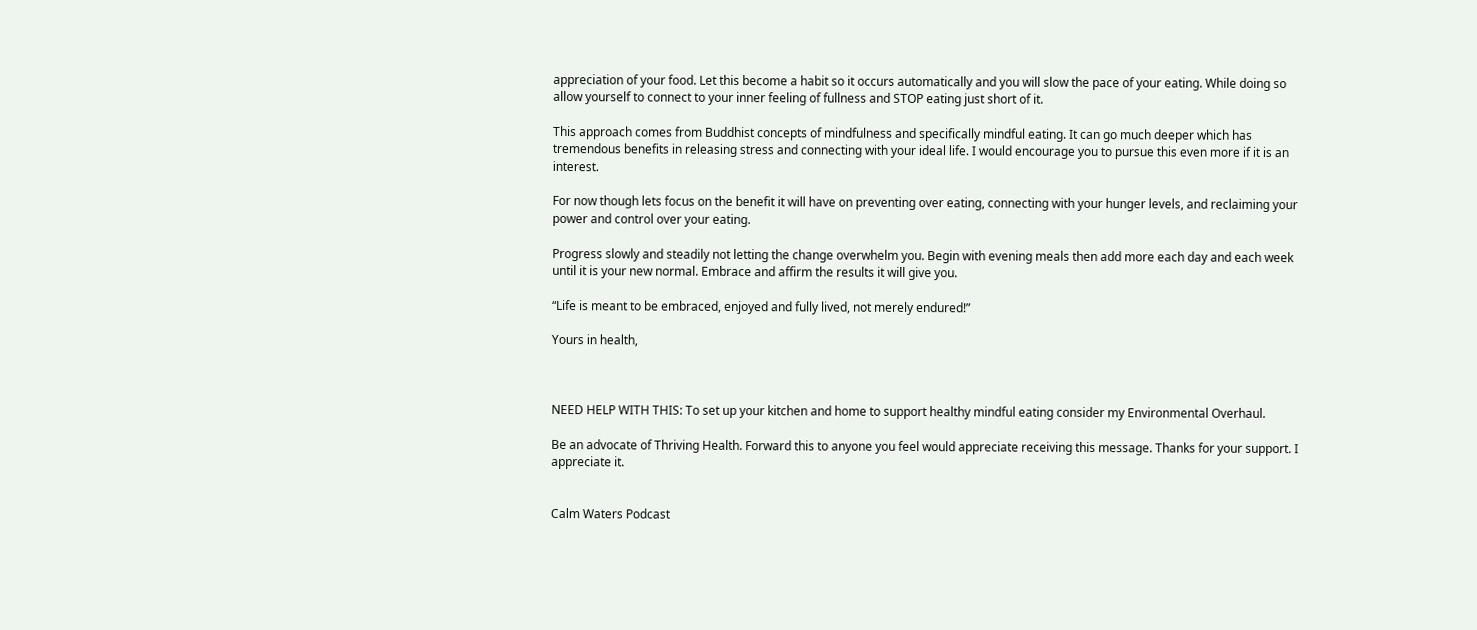appreciation of your food. Let this become a habit so it occurs automatically and you will slow the pace of your eating. While doing so allow yourself to connect to your inner feeling of fullness and STOP eating just short of it.

This approach comes from Buddhist concepts of mindfulness and specifically mindful eating. It can go much deeper which has tremendous benefits in releasing stress and connecting with your ideal life. I would encourage you to pursue this even more if it is an interest.

For now though lets focus on the benefit it will have on preventing over eating, connecting with your hunger levels, and reclaiming your power and control over your eating.

Progress slowly and steadily not letting the change overwhelm you. Begin with evening meals then add more each day and each week until it is your new normal. Embrace and affirm the results it will give you.

“Life is meant to be embraced, enjoyed and fully lived, not merely endured!”

Yours in health,



NEED HELP WITH THIS: To set up your kitchen and home to support healthy mindful eating consider my Environmental Overhaul.

Be an advocate of Thriving Health. Forward this to anyone you feel would appreciate receiving this message. Thanks for your support. I appreciate it.


Calm Waters Podcast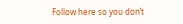Follow here so you don’t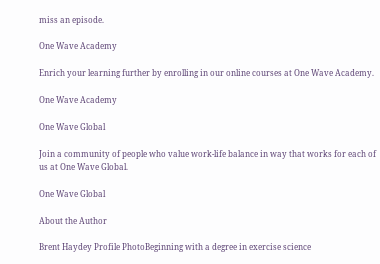miss an episode.

One Wave Academy

Enrich your learning further by enrolling in our online courses at One Wave Academy.

One Wave Academy

One Wave Global

Join a community of people who value work-life balance in way that works for each of us at One Wave Global.

One Wave Global

About the Author

Brent Haydey Profile PhotoBeginning with a degree in exercise science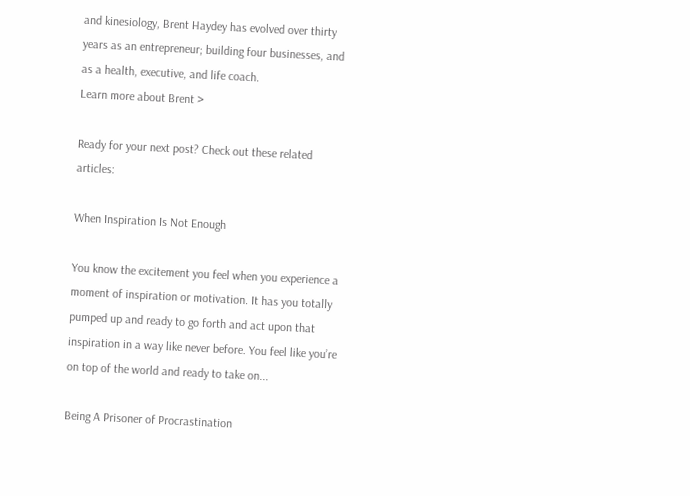and kinesiology, Brent Haydey has evolved over thirty years as an entrepreneur; building four businesses, and as a health, executive, and life coach.
Learn more about Brent >

Ready for your next post? Check out these related articles:

When Inspiration Is Not Enough

You know the excitement you feel when you experience a moment of inspiration or motivation. It has you totally pumped up and ready to go forth and act upon that inspiration in a way like never before. You feel like you’re on top of the world and ready to take on...

Being A Prisoner of Procrastination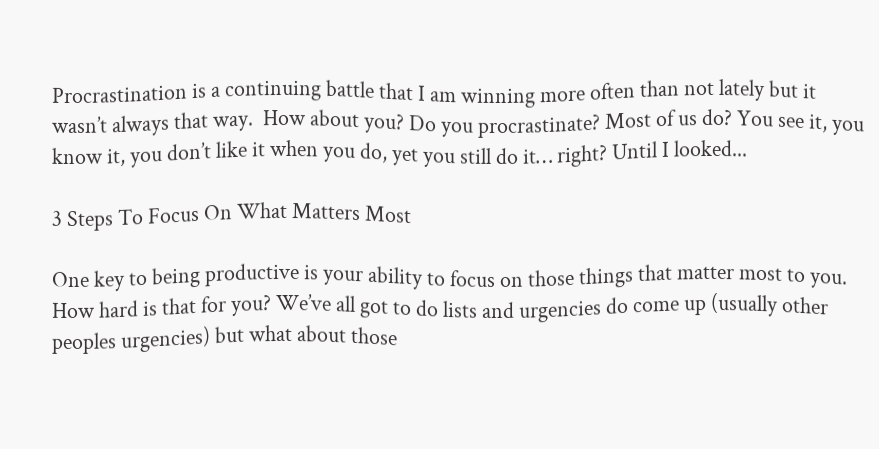Procrastination is a continuing battle that I am winning more often than not lately but it wasn’t always that way.  How about you? Do you procrastinate? Most of us do? You see it, you know it, you don’t like it when you do, yet you still do it… right? Until I looked...

3 Steps To Focus On What Matters Most

One key to being productive is your ability to focus on those things that matter most to you. How hard is that for you? We’ve all got to do lists and urgencies do come up (usually other peoples urgencies) but what about those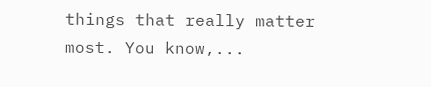things that really matter most. You know,...